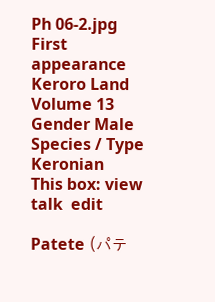Ph 06-2.jpg
First appearance Keroro Land Volume 13
Gender Male
Species / Type Keronian
This box: view  talk  edit

Patete (パテ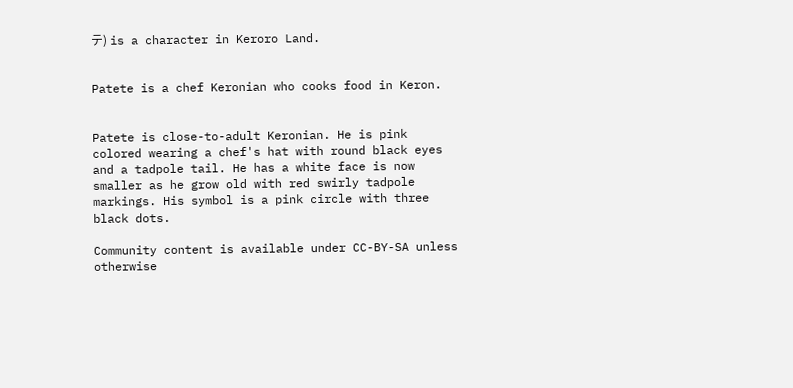テ) is a character in Keroro Land.


Patete is a chef Keronian who cooks food in Keron.


Patete is close-to-adult Keronian. He is pink colored wearing a chef's hat with round black eyes and a tadpole tail. He has a white face is now smaller as he grow old with red swirly tadpole markings. His symbol is a pink circle with three black dots.

Community content is available under CC-BY-SA unless otherwise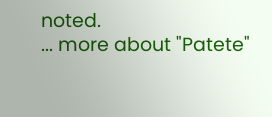noted.
... more about "Patete"